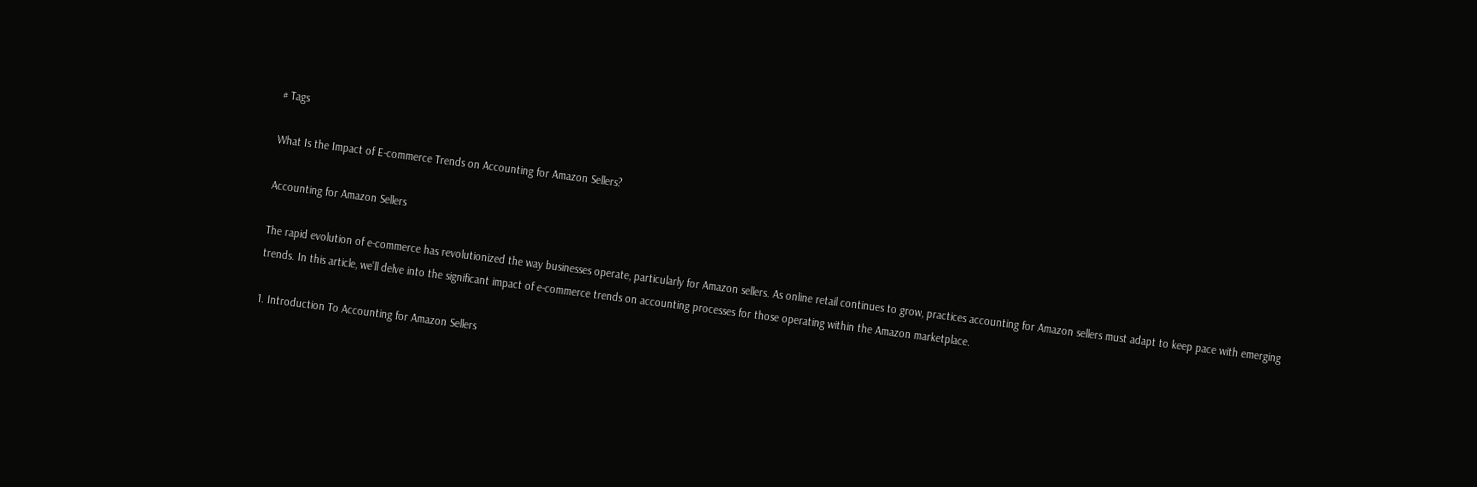# Tags

What Is the Impact of E-commerce Trends on Accounting for Amazon Sellers?

Accounting for Amazon Sellers

The rapid evolution of e-commerce has revolutionized the way businesses operate, particularly for Amazon sellers. As online retail continues to grow, practices accounting for Amazon sellers must adapt to keep pace with emerging trends. In this article, we’ll delve into the significant impact of e-commerce trends on accounting processes for those operating within the Amazon marketplace.

1. Introduction To Accounting for Amazon Sellers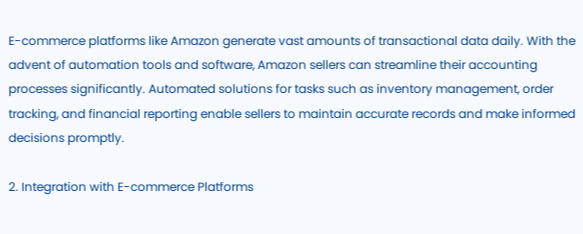E-commerce platforms like Amazon generate vast amounts of transactional data daily. With the advent of automation tools and software, Amazon sellers can streamline their accounting processes significantly. Automated solutions for tasks such as inventory management, order tracking, and financial reporting enable sellers to maintain accurate records and make informed decisions promptly.

2. Integration with E-commerce Platforms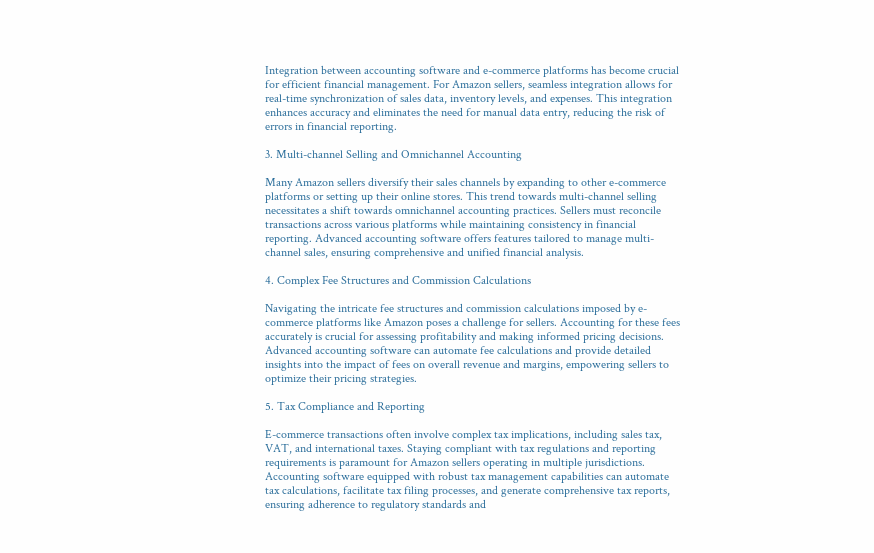Integration between accounting software and e-commerce platforms has become crucial for efficient financial management. For Amazon sellers, seamless integration allows for real-time synchronization of sales data, inventory levels, and expenses. This integration enhances accuracy and eliminates the need for manual data entry, reducing the risk of errors in financial reporting.

3. Multi-channel Selling and Omnichannel Accounting

Many Amazon sellers diversify their sales channels by expanding to other e-commerce platforms or setting up their online stores. This trend towards multi-channel selling necessitates a shift towards omnichannel accounting practices. Sellers must reconcile transactions across various platforms while maintaining consistency in financial reporting. Advanced accounting software offers features tailored to manage multi-channel sales, ensuring comprehensive and unified financial analysis.

4. Complex Fee Structures and Commission Calculations

Navigating the intricate fee structures and commission calculations imposed by e-commerce platforms like Amazon poses a challenge for sellers. Accounting for these fees accurately is crucial for assessing profitability and making informed pricing decisions. Advanced accounting software can automate fee calculations and provide detailed insights into the impact of fees on overall revenue and margins, empowering sellers to optimize their pricing strategies.

5. Tax Compliance and Reporting

E-commerce transactions often involve complex tax implications, including sales tax, VAT, and international taxes. Staying compliant with tax regulations and reporting requirements is paramount for Amazon sellers operating in multiple jurisdictions. Accounting software equipped with robust tax management capabilities can automate tax calculations, facilitate tax filing processes, and generate comprehensive tax reports, ensuring adherence to regulatory standards and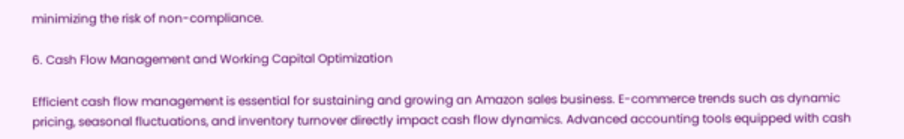minimizing the risk of non-compliance.

6. Cash Flow Management and Working Capital Optimization

Efficient cash flow management is essential for sustaining and growing an Amazon sales business. E-commerce trends such as dynamic pricing, seasonal fluctuations, and inventory turnover directly impact cash flow dynamics. Advanced accounting tools equipped with cash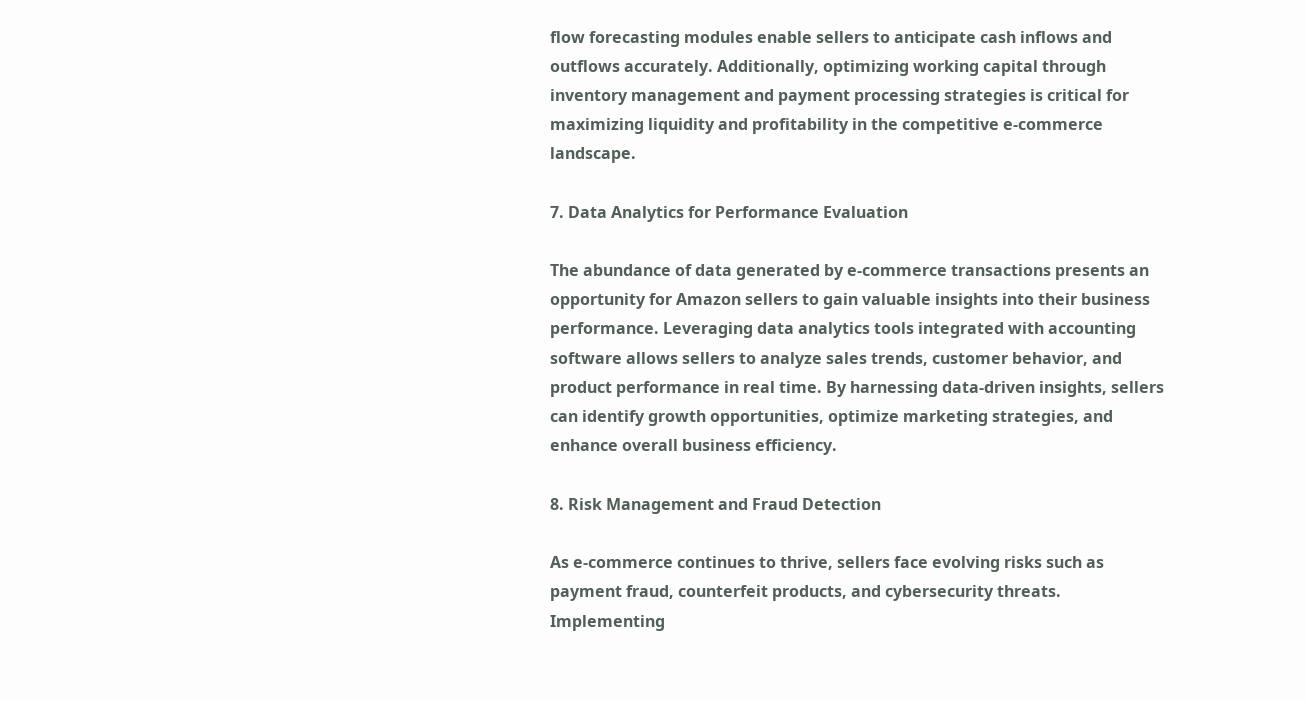flow forecasting modules enable sellers to anticipate cash inflows and outflows accurately. Additionally, optimizing working capital through inventory management and payment processing strategies is critical for maximizing liquidity and profitability in the competitive e-commerce landscape.

7. Data Analytics for Performance Evaluation

The abundance of data generated by e-commerce transactions presents an opportunity for Amazon sellers to gain valuable insights into their business performance. Leveraging data analytics tools integrated with accounting software allows sellers to analyze sales trends, customer behavior, and product performance in real time. By harnessing data-driven insights, sellers can identify growth opportunities, optimize marketing strategies, and enhance overall business efficiency.

8. Risk Management and Fraud Detection

As e-commerce continues to thrive, sellers face evolving risks such as payment fraud, counterfeit products, and cybersecurity threats. Implementing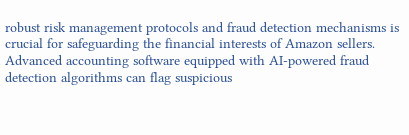robust risk management protocols and fraud detection mechanisms is crucial for safeguarding the financial interests of Amazon sellers. Advanced accounting software equipped with AI-powered fraud detection algorithms can flag suspicious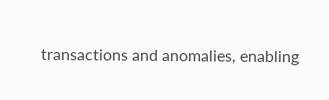transactions and anomalies, enabling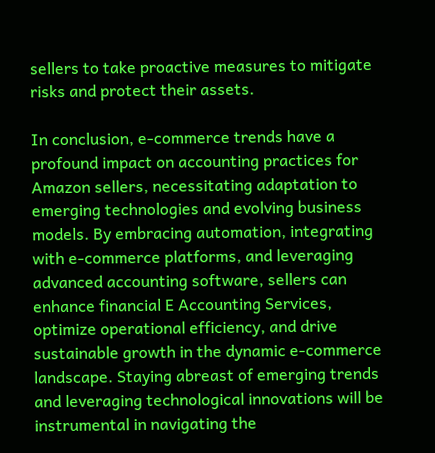sellers to take proactive measures to mitigate risks and protect their assets.

In conclusion, e-commerce trends have a profound impact on accounting practices for Amazon sellers, necessitating adaptation to emerging technologies and evolving business models. By embracing automation, integrating with e-commerce platforms, and leveraging advanced accounting software, sellers can enhance financial E Accounting Services, optimize operational efficiency, and drive sustainable growth in the dynamic e-commerce landscape. Staying abreast of emerging trends and leveraging technological innovations will be instrumental in navigating the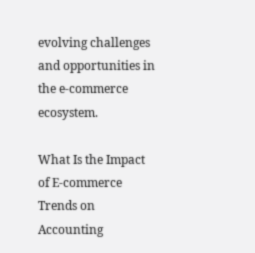evolving challenges and opportunities in the e-commerce ecosystem.

What Is the Impact of E-commerce Trends on Accounting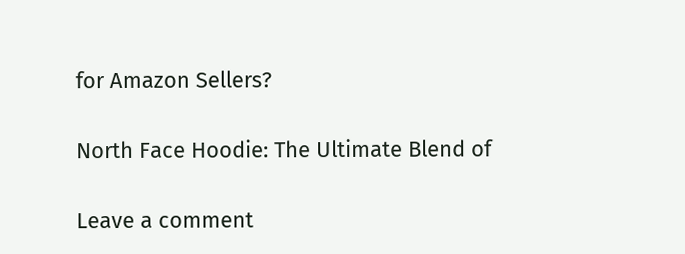for Amazon Sellers?

North Face Hoodie: The Ultimate Blend of

Leave a comment